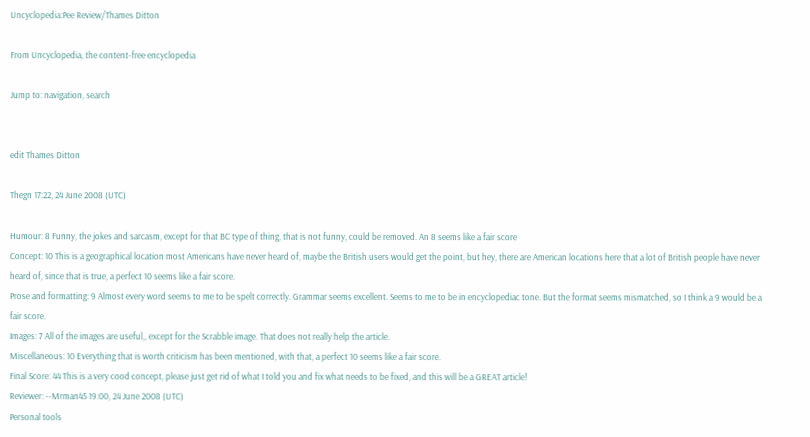Uncyclopedia:Pee Review/Thames Ditton

From Uncyclopedia, the content-free encyclopedia

Jump to: navigation, search


edit Thames Ditton

Thegn 17:22, 24 June 2008 (UTC)

Humour: 8 Funny, the jokes and sarcasm, except for that BC type of thing, that is not funny, could be removed. An 8 seems like a fair score
Concept: 10 This is a geographical location most Americans have never heard of, maybe the British users would get the point, but hey, there are American locations here that a lot of British people have never heard of, since that is true, a perfect 10 seems like a fair score.
Prose and formatting: 9 Almost every word seems to me to be spelt correctly. Grammar seems excellent. Seems to me to be in encyclopediac tone. But the format seems mismatched, so I think a 9 would be a fair score.
Images: 7 All of the images are useful,, except for the Scrabble image. That does not really help the article.
Miscellaneous: 10 Everything that is worth criticism has been mentioned, with that, a perfect 10 seems like a fair score.
Final Score: 44 This is a very cood concept, please just get rid of what I told you and fix what needs to be fixed, and this will be a GREAT article!
Reviewer: --Mrman45 19:00, 24 June 2008 (UTC)
Personal tools